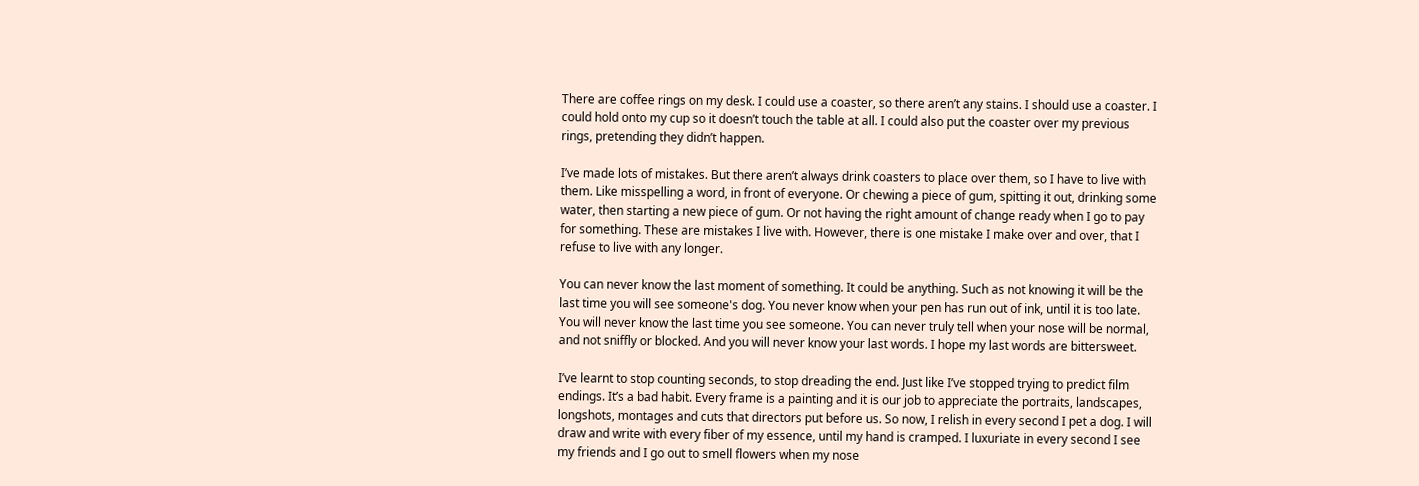There are coffee rings on my desk. I could use a coaster, so there aren’t any stains. I should use a coaster. I could hold onto my cup so it doesn’t touch the table at all. I could also put the coaster over my previous rings, pretending they didn’t happen.

I’ve made lots of mistakes. But there aren’t always drink coasters to place over them, so I have to live with them. Like misspelling a word, in front of everyone. Or chewing a piece of gum, spitting it out, drinking some water, then starting a new piece of gum. Or not having the right amount of change ready when I go to pay for something. These are mistakes I live with. However, there is one mistake I make over and over, that I refuse to live with any longer.

You can never know the last moment of something. It could be anything. Such as not knowing it will be the last time you will see someone's dog. You never know when your pen has run out of ink, until it is too late. You will never know the last time you see someone. You can never truly tell when your nose will be normal, and not sniffly or blocked. And you will never know your last words. I hope my last words are bittersweet.

I’ve learnt to stop counting seconds, to stop dreading the end. Just like I’ve stopped trying to predict film endings. It’s a bad habit. Every frame is a painting and it is our job to appreciate the portraits, landscapes, longshots, montages and cuts that directors put before us. So now, I relish in every second I pet a dog. I will draw and write with every fiber of my essence, until my hand is cramped. I luxuriate in every second I see my friends and I go out to smell flowers when my nose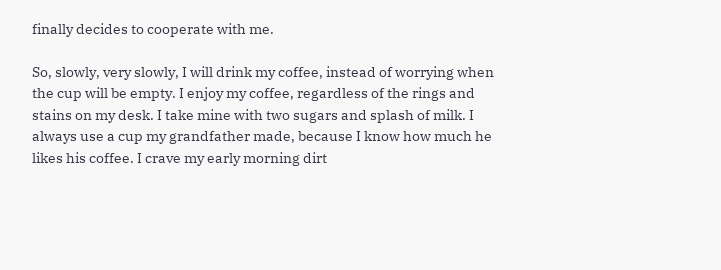finally decides to cooperate with me.

So, slowly, very slowly, I will drink my coffee, instead of worrying when the cup will be empty. I enjoy my coffee, regardless of the rings and stains on my desk. I take mine with two sugars and splash of milk. I always use a cup my grandfather made, because I know how much he likes his coffee. I crave my early morning dirt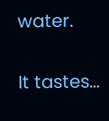water.

It tastes…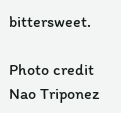bittersweet.

Photo credit  Nao Triponez